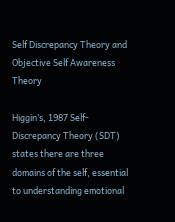Self Discrepancy Theory and Objective Self Awareness Theory

Higgin’s, 1987 Self-Discrepancy Theory (SDT) states there are three domains of the self, essential to understanding emotional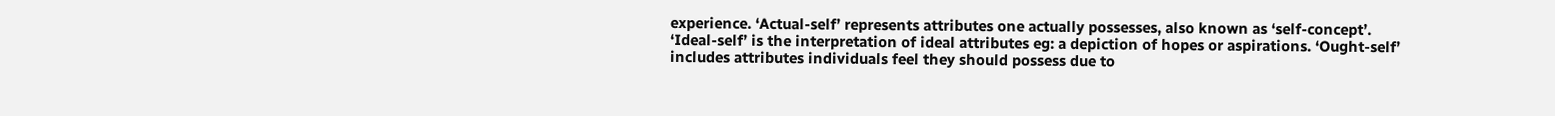experience. ‘Actual-self’ represents attributes one actually possesses, also known as ‘self-concept’. ‘Ideal-self’ is the interpretation of ideal attributes eg: a depiction of hopes or aspirations. ‘Ought-self’ includes attributes individuals feel they should possess due to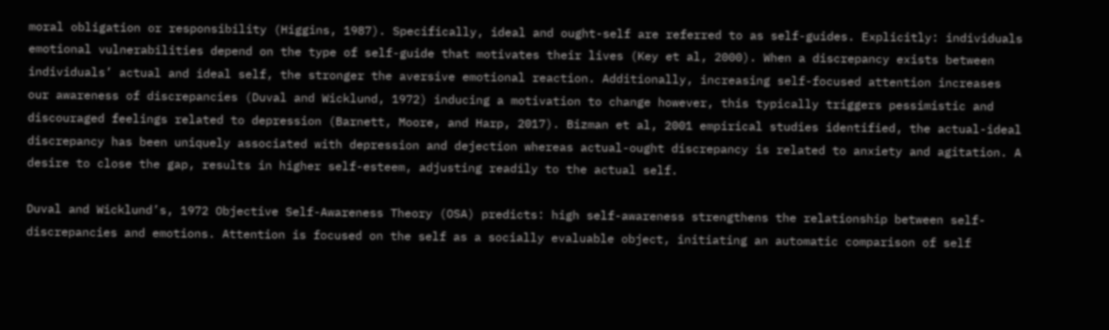moral obligation or responsibility (Higgins, 1987). Specifically, ideal and ought-self are referred to as self-guides. Explicitly: individuals emotional vulnerabilities depend on the type of self-guide that motivates their lives (Key et al, 2000). When a discrepancy exists between individuals’ actual and ideal self, the stronger the aversive emotional reaction. Additionally, increasing self-focused attention increases our awareness of discrepancies (Duval and Wicklund, 1972) inducing a motivation to change however, this typically triggers pessimistic and discouraged feelings related to depression (Barnett, Moore, and Harp, 2017). Bizman et al, 2001 empirical studies identified, the actual-ideal discrepancy has been uniquely associated with depression and dejection whereas actual-ought discrepancy is related to anxiety and agitation. A desire to close the gap, results in higher self-esteem, adjusting readily to the actual self.

Duval and Wicklund’s, 1972 Objective Self-Awareness Theory (OSA) predicts: high self-awareness strengthens the relationship between self-discrepancies and emotions. Attention is focused on the self as a socially evaluable object, initiating an automatic comparison of self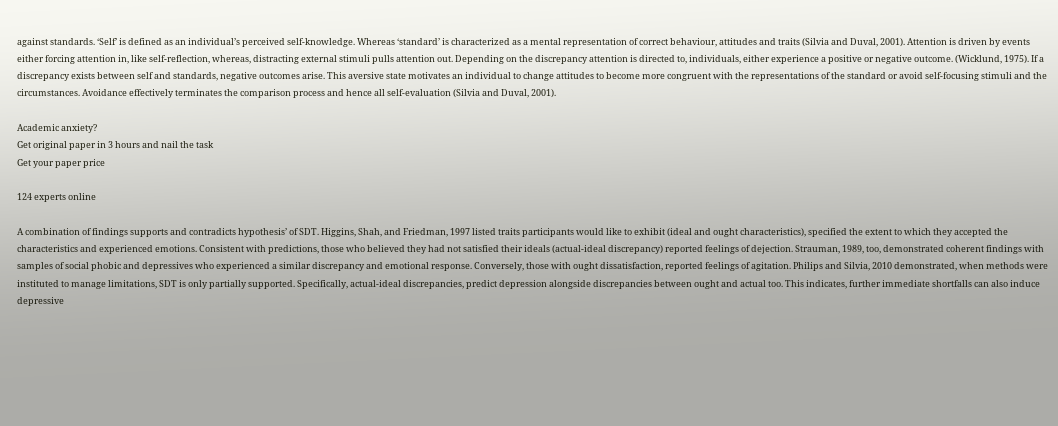against standards. ‘Self’ is defined as an individual’s perceived self-knowledge. Whereas ‘standard’ is characterized as a mental representation of correct behaviour, attitudes and traits (Silvia and Duval, 2001). Attention is driven by events either forcing attention in, like self-reflection, whereas, distracting external stimuli pulls attention out. Depending on the discrepancy attention is directed to, individuals, either experience a positive or negative outcome. (Wicklund, 1975). If a discrepancy exists between self and standards, negative outcomes arise. This aversive state motivates an individual to change attitudes to become more congruent with the representations of the standard or avoid self-focusing stimuli and the circumstances. Avoidance effectively terminates the comparison process and hence all self-evaluation (Silvia and Duval, 2001).

Academic anxiety?
Get original paper in 3 hours and nail the task
Get your paper price

124 experts online

A combination of findings supports and contradicts hypothesis’ of SDT. Higgins, Shah, and Friedman, 1997 listed traits participants would like to exhibit (ideal and ought characteristics), specified the extent to which they accepted the characteristics and experienced emotions. Consistent with predictions, those who believed they had not satisfied their ideals (actual-ideal discrepancy) reported feelings of dejection. Strauman, 1989, too, demonstrated coherent findings with samples of social phobic and depressives who experienced a similar discrepancy and emotional response. Conversely, those with ought dissatisfaction, reported feelings of agitation. Philips and Silvia, 2010 demonstrated, when methods were instituted to manage limitations, SDT is only partially supported. Specifically, actual-ideal discrepancies, predict depression alongside discrepancies between ought and actual too. This indicates, further immediate shortfalls can also induce depressive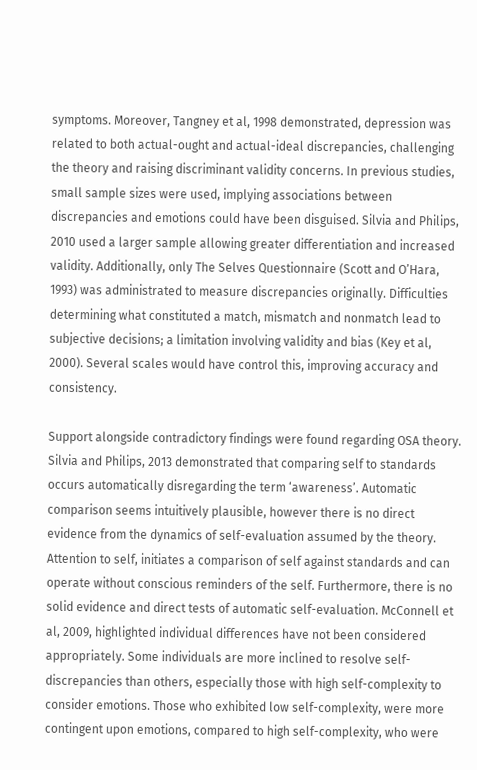symptoms. Moreover, Tangney et al, 1998 demonstrated, depression was related to both actual-ought and actual-ideal discrepancies, challenging the theory and raising discriminant validity concerns. In previous studies, small sample sizes were used, implying associations between discrepancies and emotions could have been disguised. Silvia and Philips, 2010 used a larger sample allowing greater differentiation and increased validity. Additionally, only The Selves Questionnaire (Scott and O’Hara, 1993) was administrated to measure discrepancies originally. Difficulties determining what constituted a match, mismatch and nonmatch lead to subjective decisions; a limitation involving validity and bias (Key et al, 2000). Several scales would have control this, improving accuracy and consistency.

Support alongside contradictory findings were found regarding OSA theory. Silvia and Philips, 2013 demonstrated that comparing self to standards occurs automatically disregarding the term ‘awareness’. Automatic comparison seems intuitively plausible, however there is no direct evidence from the dynamics of self-evaluation assumed by the theory. Attention to self, initiates a comparison of self against standards and can operate without conscious reminders of the self. Furthermore, there is no solid evidence and direct tests of automatic self-evaluation. McConnell et al, 2009, highlighted individual differences have not been considered appropriately. Some individuals are more inclined to resolve self-discrepancies than others, especially those with high self-complexity to consider emotions. Those who exhibited low self-complexity, were more contingent upon emotions, compared to high self-complexity, who were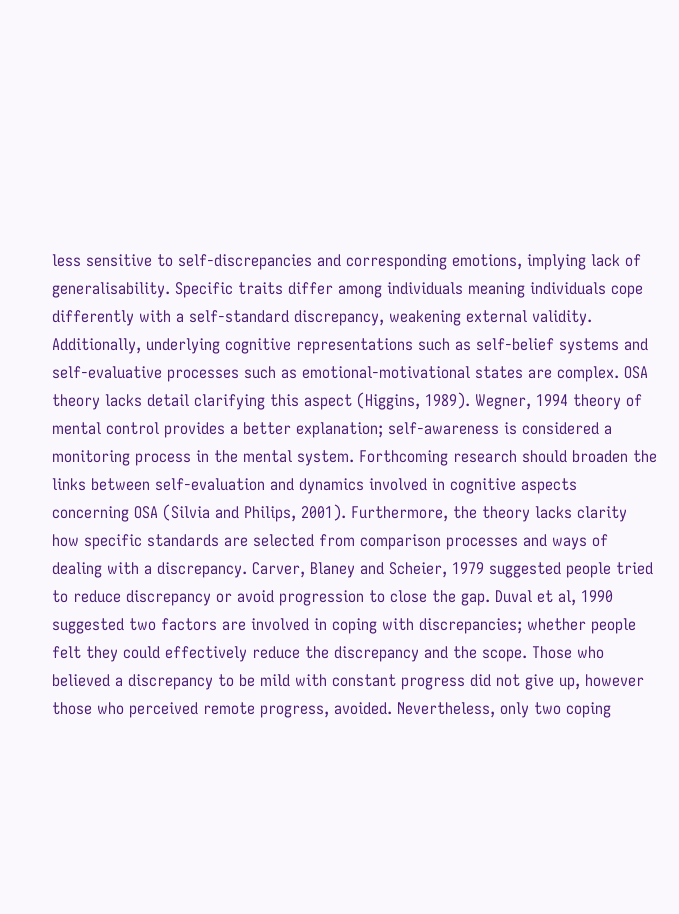less sensitive to self-discrepancies and corresponding emotions, implying lack of generalisability. Specific traits differ among individuals meaning individuals cope differently with a self-standard discrepancy, weakening external validity. Additionally, underlying cognitive representations such as self-belief systems and self-evaluative processes such as emotional-motivational states are complex. OSA theory lacks detail clarifying this aspect (Higgins, 1989). Wegner, 1994 theory of mental control provides a better explanation; self-awareness is considered a monitoring process in the mental system. Forthcoming research should broaden the links between self-evaluation and dynamics involved in cognitive aspects concerning OSA (Silvia and Philips, 2001). Furthermore, the theory lacks clarity how specific standards are selected from comparison processes and ways of dealing with a discrepancy. Carver, Blaney and Scheier, 1979 suggested people tried to reduce discrepancy or avoid progression to close the gap. Duval et al, 1990 suggested two factors are involved in coping with discrepancies; whether people felt they could effectively reduce the discrepancy and the scope. Those who believed a discrepancy to be mild with constant progress did not give up, however those who perceived remote progress, avoided. Nevertheless, only two coping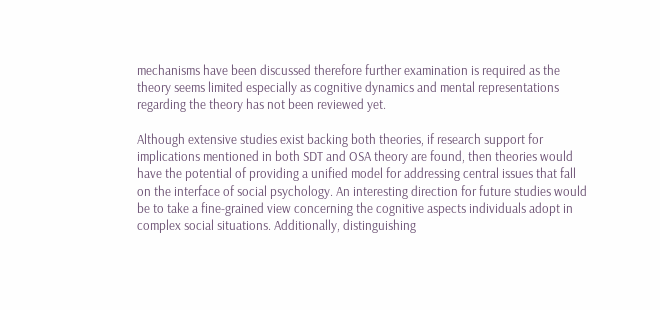mechanisms have been discussed therefore further examination is required as the theory seems limited especially as cognitive dynamics and mental representations regarding the theory has not been reviewed yet.

Although extensive studies exist backing both theories, if research support for implications mentioned in both SDT and OSA theory are found, then theories would have the potential of providing a unified model for addressing central issues that fall on the interface of social psychology. An interesting direction for future studies would be to take a fine-grained view concerning the cognitive aspects individuals adopt in complex social situations. Additionally, distinguishing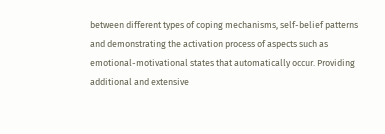between different types of coping mechanisms, self-belief patterns and demonstrating the activation process of aspects such as emotional-motivational states that automatically occur. Providing additional and extensive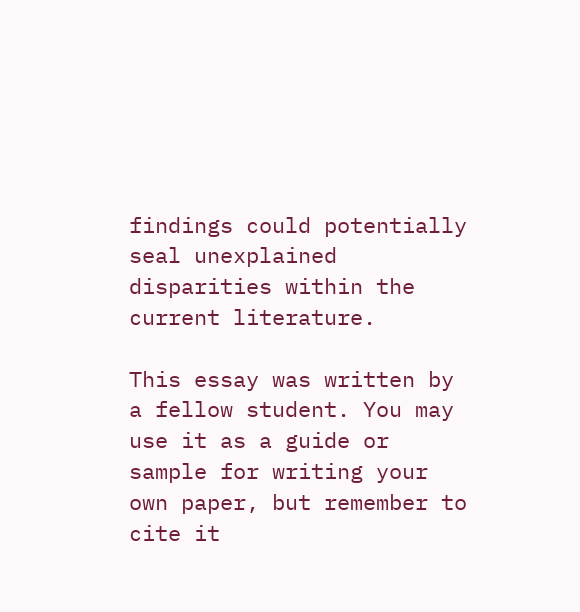findings could potentially seal unexplained disparities within the current literature.

This essay was written by a fellow student. You may use it as a guide or sample for writing your own paper, but remember to cite it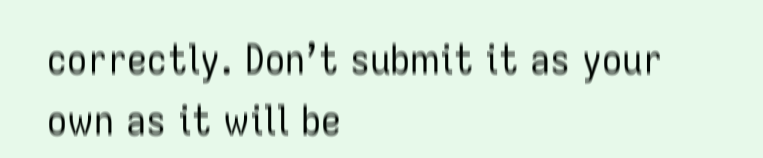correctly. Don’t submit it as your own as it will be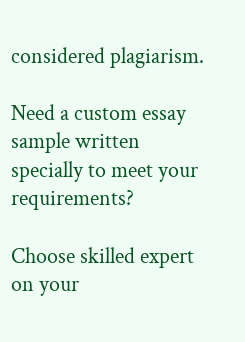considered plagiarism.

Need a custom essay sample written specially to meet your requirements?

Choose skilled expert on your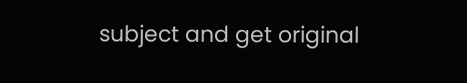subject and get original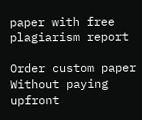paper with free plagiarism report

Order custom paper Without paying upfront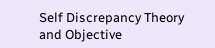Self Discrepancy Theory and Objective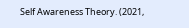Self Awareness Theory. (2021,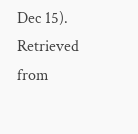Dec 15). Retrieved from